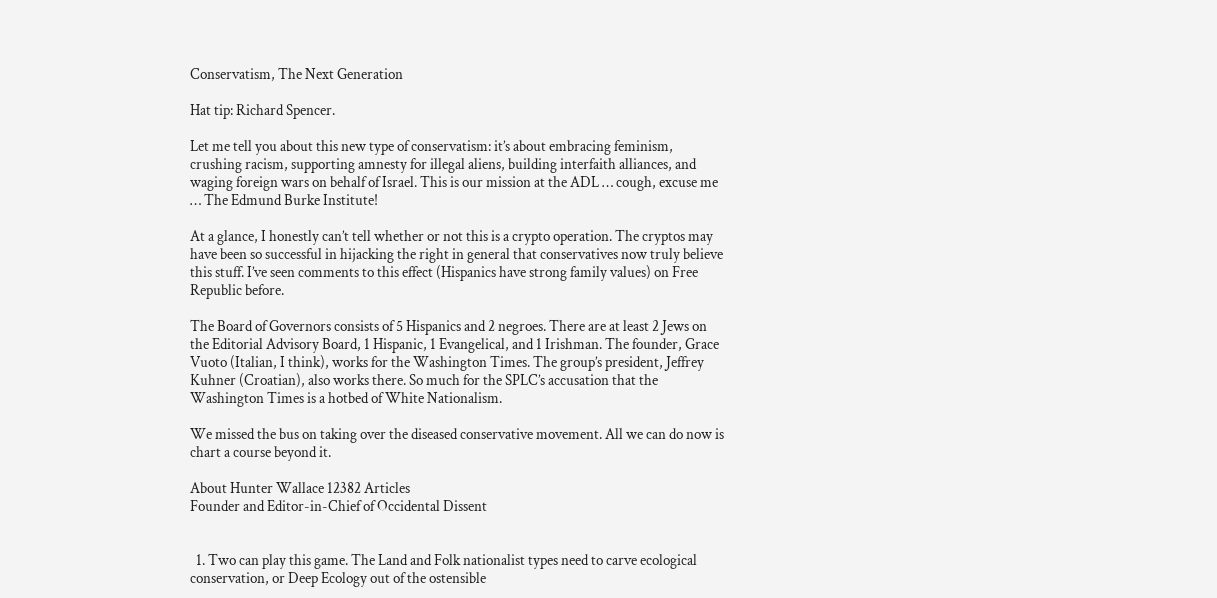Conservatism, The Next Generation

Hat tip: Richard Spencer.

Let me tell you about this new type of conservatism: it’s about embracing feminism, crushing racism, supporting amnesty for illegal aliens, building interfaith alliances, and waging foreign wars on behalf of Israel. This is our mission at the ADL … cough, excuse me … The Edmund Burke Institute!

At a glance, I honestly can’t tell whether or not this is a crypto operation. The cryptos may have been so successful in hijacking the right in general that conservatives now truly believe this stuff. I’ve seen comments to this effect (Hispanics have strong family values) on Free Republic before.

The Board of Governors consists of 5 Hispanics and 2 negroes. There are at least 2 Jews on the Editorial Advisory Board, 1 Hispanic, 1 Evangelical, and 1 Irishman. The founder, Grace Vuoto (Italian, I think), works for the Washington Times. The group’s president, Jeffrey Kuhner (Croatian), also works there. So much for the SPLC’s accusation that the Washington Times is a hotbed of White Nationalism.

We missed the bus on taking over the diseased conservative movement. All we can do now is chart a course beyond it.

About Hunter Wallace 12382 Articles
Founder and Editor-in-Chief of Occidental Dissent


  1. Two can play this game. The Land and Folk nationalist types need to carve ecological conservation, or Deep Ecology out of the ostensible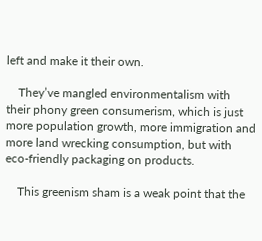left and make it their own.

    They’ve mangled environmentalism with their phony green consumerism, which is just more population growth, more immigration and more land wrecking consumption, but with eco-friendly packaging on products.

    This greenism sham is a weak point that the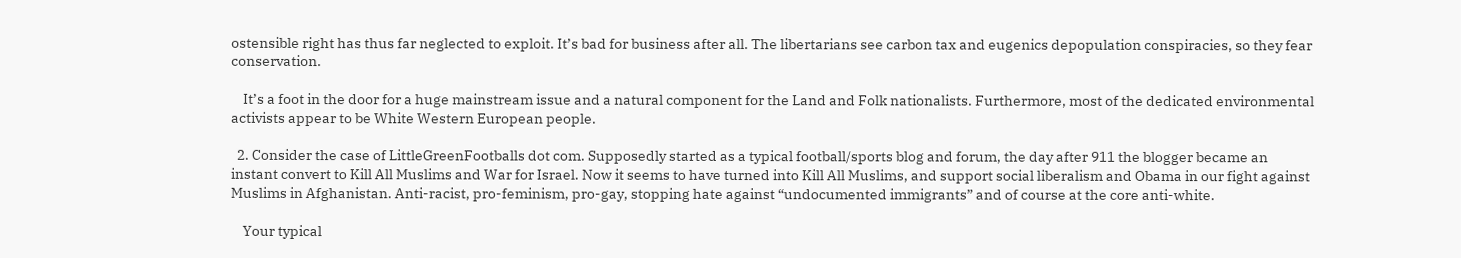ostensible right has thus far neglected to exploit. It’s bad for business after all. The libertarians see carbon tax and eugenics depopulation conspiracies, so they fear conservation.

    It’s a foot in the door for a huge mainstream issue and a natural component for the Land and Folk nationalists. Furthermore, most of the dedicated environmental activists appear to be White Western European people.

  2. Consider the case of LittleGreenFootballs dot com. Supposedly started as a typical football/sports blog and forum, the day after 911 the blogger became an instant convert to Kill All Muslims and War for Israel. Now it seems to have turned into Kill All Muslims, and support social liberalism and Obama in our fight against Muslims in Afghanistan. Anti-racist, pro-feminism, pro-gay, stopping hate against “undocumented immigrants” and of course at the core anti-white.

    Your typical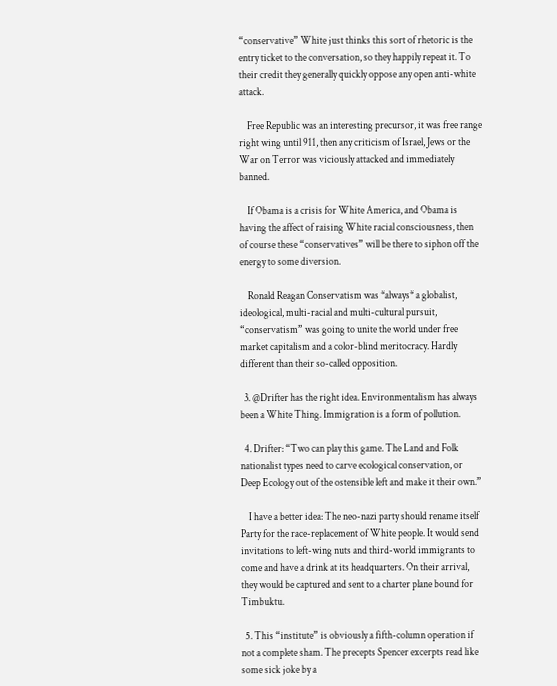“conservative” White just thinks this sort of rhetoric is the entry ticket to the conversation, so they happily repeat it. To their credit they generally quickly oppose any open anti-white attack.

    Free Republic was an interesting precursor, it was free range right wing until 911, then any criticism of Israel, Jews or the War on Terror was viciously attacked and immediately banned.

    If Obama is a crisis for White America, and Obama is having the affect of raising White racial consciousness, then of course these “conservatives” will be there to siphon off the energy to some diversion.

    Ronald Reagan Conservatism was *always* a globalist, ideological, multi-racial and multi-cultural pursuit, “conservatism” was going to unite the world under free market capitalism and a color-blind meritocracy. Hardly different than their so-called opposition.

  3. @Drifter has the right idea. Environmentalism has always been a White Thing. Immigration is a form of pollution.

  4. Drifter: “Two can play this game. The Land and Folk nationalist types need to carve ecological conservation, or Deep Ecology out of the ostensible left and make it their own.”

    I have a better idea: The neo-nazi party should rename itself Party for the race-replacement of White people. It would send invitations to left-wing nuts and third-world immigrants to come and have a drink at its headquarters. On their arrival, they would be captured and sent to a charter plane bound for Timbuktu.

  5. This “institute” is obviously a fifth-column operation if not a complete sham. The precepts Spencer excerpts read like some sick joke by a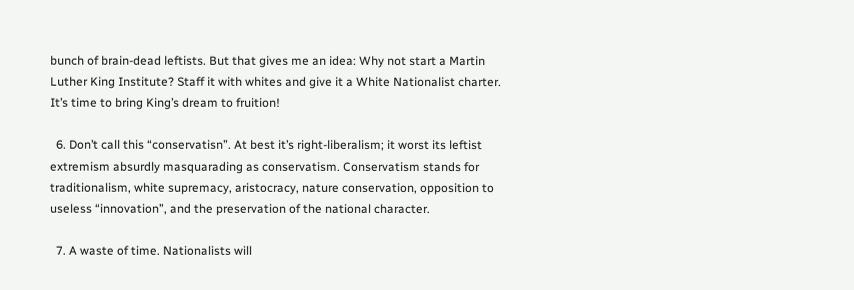bunch of brain-dead leftists. But that gives me an idea: Why not start a Martin Luther King Institute? Staff it with whites and give it a White Nationalist charter. It’s time to bring King’s dream to fruition!

  6. Don’t call this “conservatisn”. At best it’s right-liberalism; it worst its leftist extremism absurdly masquarading as conservatism. Conservatism stands for traditionalism, white supremacy, aristocracy, nature conservation, opposition to useless “innovation”, and the preservation of the national character.

  7. A waste of time. Nationalists will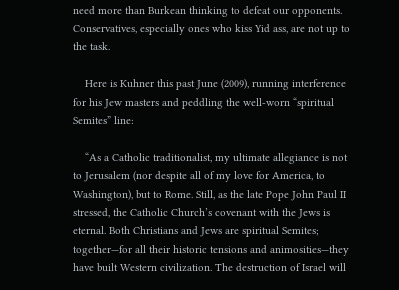need more than Burkean thinking to defeat our opponents. Conservatives, especially ones who kiss Yid ass, are not up to the task.

    Here is Kuhner this past June (2009), running interference for his Jew masters and peddling the well-worn “spiritual Semites” line:

    “As a Catholic traditionalist, my ultimate allegiance is not to Jerusalem (nor despite all of my love for America, to Washington), but to Rome. Still, as the late Pope John Paul II stressed, the Catholic Church’s covenant with the Jews is eternal. Both Christians and Jews are spiritual Semites; together—for all their historic tensions and animosities—they have built Western civilization. The destruction of Israel will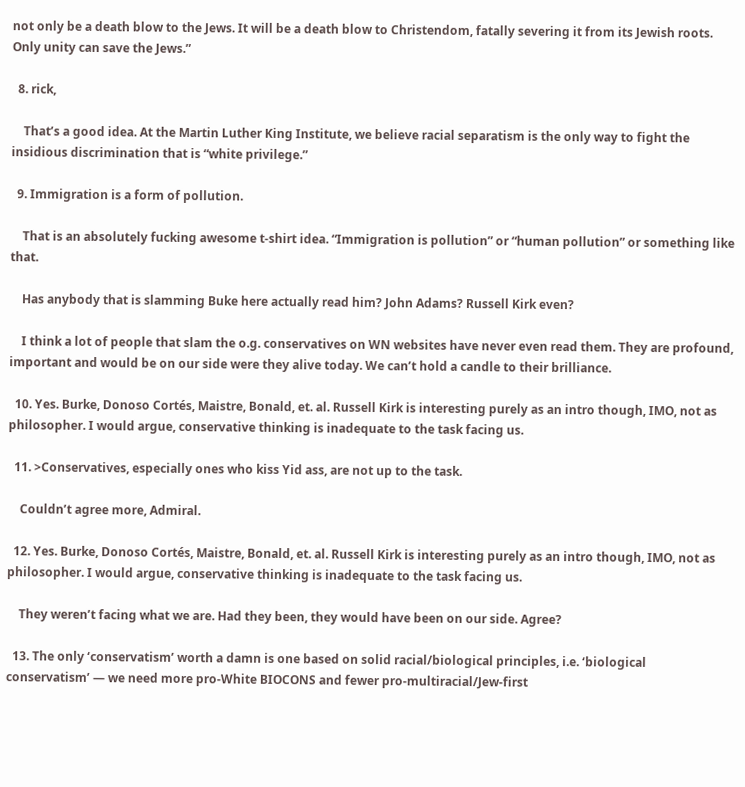not only be a death blow to the Jews. It will be a death blow to Christendom, fatally severing it from its Jewish roots. Only unity can save the Jews.”

  8. rick,

    That’s a good idea. At the Martin Luther King Institute, we believe racial separatism is the only way to fight the insidious discrimination that is “white privilege.”

  9. Immigration is a form of pollution.

    That is an absolutely fucking awesome t-shirt idea. “Immigration is pollution” or “human pollution” or something like that.

    Has anybody that is slamming Buke here actually read him? John Adams? Russell Kirk even?

    I think a lot of people that slam the o.g. conservatives on WN websites have never even read them. They are profound, important and would be on our side were they alive today. We can’t hold a candle to their brilliance.

  10. Yes. Burke, Donoso Cortés, Maistre, Bonald, et. al. Russell Kirk is interesting purely as an intro though, IMO, not as philosopher. I would argue, conservative thinking is inadequate to the task facing us.

  11. >Conservatives, especially ones who kiss Yid ass, are not up to the task.

    Couldn’t agree more, Admiral.

  12. Yes. Burke, Donoso Cortés, Maistre, Bonald, et. al. Russell Kirk is interesting purely as an intro though, IMO, not as philosopher. I would argue, conservative thinking is inadequate to the task facing us.

    They weren’t facing what we are. Had they been, they would have been on our side. Agree?

  13. The only ‘conservatism’ worth a damn is one based on solid racial/biological principles, i.e. ‘biological conservatism’ — we need more pro-White BIOCONS and fewer pro-multiracial/Jew-first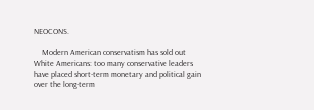NEOCONS.

    Modern American conservatism has sold out White Americans: too many conservative leaders have placed short-term monetary and political gain over the long-term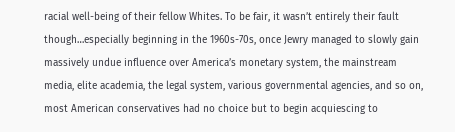racial well-being of their fellow Whites. To be fair, it wasn’t entirely their fault though…especially beginning in the 1960s-70s, once Jewry managed to slowly gain massively undue influence over America’s monetary system, the mainstream media, elite academia, the legal system, various governmental agencies, and so on, most American conservatives had no choice but to begin acquiescing to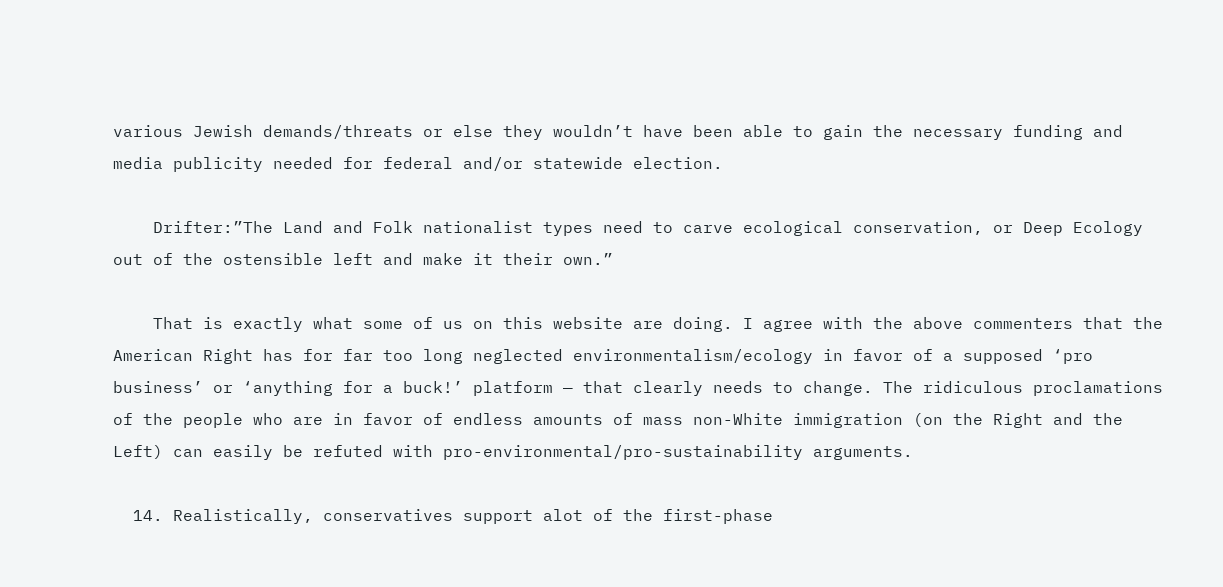various Jewish demands/threats or else they wouldn’t have been able to gain the necessary funding and media publicity needed for federal and/or statewide election.

    Drifter:”The Land and Folk nationalist types need to carve ecological conservation, or Deep Ecology out of the ostensible left and make it their own.”

    That is exactly what some of us on this website are doing. I agree with the above commenters that the American Right has for far too long neglected environmentalism/ecology in favor of a supposed ‘pro business’ or ‘anything for a buck!’ platform — that clearly needs to change. The ridiculous proclamations of the people who are in favor of endless amounts of mass non-White immigration (on the Right and the Left) can easily be refuted with pro-environmental/pro-sustainability arguments.

  14. Realistically, conservatives support alot of the first-phase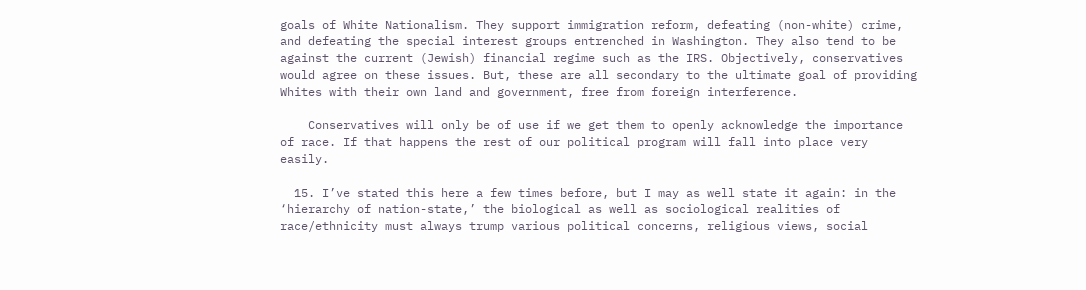goals of White Nationalism. They support immigration reform, defeating (non-white) crime, and defeating the special interest groups entrenched in Washington. They also tend to be against the current (Jewish) financial regime such as the IRS. Objectively, conservatives would agree on these issues. But, these are all secondary to the ultimate goal of providing Whites with their own land and government, free from foreign interference.

    Conservatives will only be of use if we get them to openly acknowledge the importance of race. If that happens the rest of our political program will fall into place very easily.

  15. I’ve stated this here a few times before, but I may as well state it again: in the ‘hierarchy of nation-state,’ the biological as well as sociological realities of race/ethnicity must always trump various political concerns, religious views, social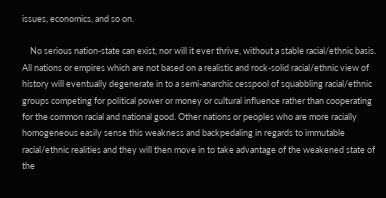issues, economics, and so on.

    No serious nation-state can exist, nor will it ever thrive, without a stable racial/ethnic basis. All nations or empires which are not based on a realistic and rock-solid racial/ethnic view of history will eventually degenerate in to a semi-anarchic cesspool of squabbling racial/ethnic groups competing for political power or money or cultural influence rather than cooperating for the common racial and national good. Other nations or peoples who are more racially homogeneous easily sense this weakness and backpedaling in regards to immutable racial/ethnic realities and they will then move in to take advantage of the weakened state of the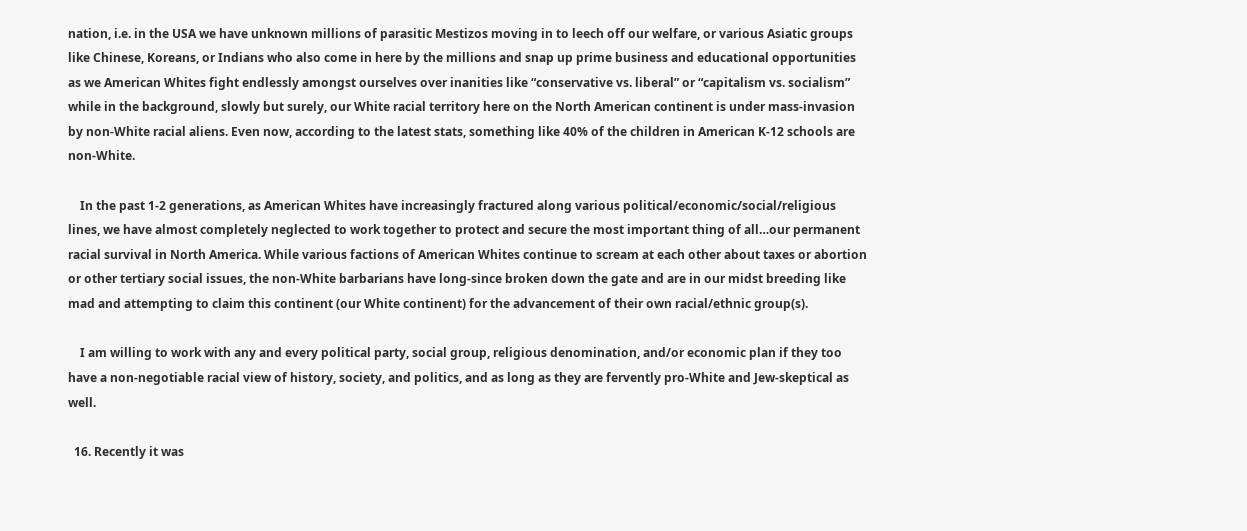nation, i.e. in the USA we have unknown millions of parasitic Mestizos moving in to leech off our welfare, or various Asiatic groups like Chinese, Koreans, or Indians who also come in here by the millions and snap up prime business and educational opportunities as we American Whites fight endlessly amongst ourselves over inanities like “conservative vs. liberal” or “capitalism vs. socialism” while in the background, slowly but surely, our White racial territory here on the North American continent is under mass-invasion by non-White racial aliens. Even now, according to the latest stats, something like 40% of the children in American K-12 schools are non-White.

    In the past 1-2 generations, as American Whites have increasingly fractured along various political/economic/social/religious lines, we have almost completely neglected to work together to protect and secure the most important thing of all…our permanent racial survival in North America. While various factions of American Whites continue to scream at each other about taxes or abortion or other tertiary social issues, the non-White barbarians have long-since broken down the gate and are in our midst breeding like mad and attempting to claim this continent (our White continent) for the advancement of their own racial/ethnic group(s).

    I am willing to work with any and every political party, social group, religious denomination, and/or economic plan if they too have a non-negotiable racial view of history, society, and politics, and as long as they are fervently pro-White and Jew-skeptical as well.

  16. Recently it was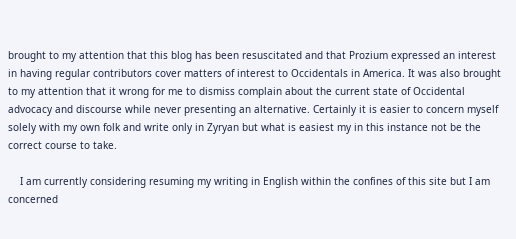brought to my attention that this blog has been resuscitated and that Prozium expressed an interest in having regular contributors cover matters of interest to Occidentals in America. It was also brought to my attention that it wrong for me to dismiss complain about the current state of Occidental advocacy and discourse while never presenting an alternative. Certainly it is easier to concern myself solely with my own folk and write only in Zyryan but what is easiest my in this instance not be the correct course to take.

    I am currently considering resuming my writing in English within the confines of this site but I am concerned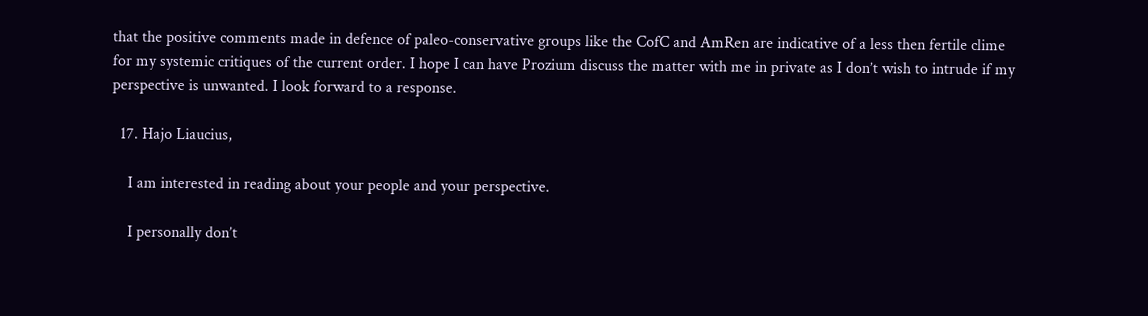that the positive comments made in defence of paleo-conservative groups like the CofC and AmRen are indicative of a less then fertile clime for my systemic critiques of the current order. I hope I can have Prozium discuss the matter with me in private as I don’t wish to intrude if my perspective is unwanted. I look forward to a response.

  17. Hajo Liaucius,

    I am interested in reading about your people and your perspective.

    I personally don’t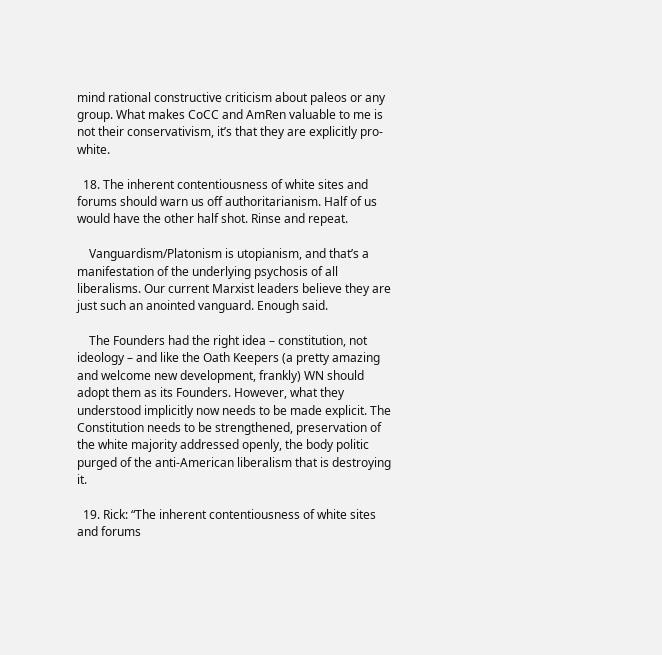mind rational constructive criticism about paleos or any group. What makes CoCC and AmRen valuable to me is not their conservativism, it’s that they are explicitly pro-white.

  18. The inherent contentiousness of white sites and forums should warn us off authoritarianism. Half of us would have the other half shot. Rinse and repeat.

    Vanguardism/Platonism is utopianism, and that’s a manifestation of the underlying psychosis of all liberalisms. Our current Marxist leaders believe they are just such an anointed vanguard. Enough said.

    The Founders had the right idea – constitution, not ideology – and like the Oath Keepers (a pretty amazing and welcome new development, frankly) WN should adopt them as its Founders. However, what they understood implicitly now needs to be made explicit. The Constitution needs to be strengthened, preservation of the white majority addressed openly, the body politic purged of the anti-American liberalism that is destroying it.

  19. Rick: “The inherent contentiousness of white sites and forums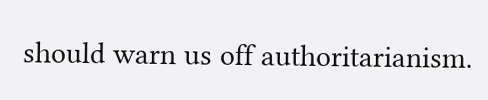should warn us off authoritarianism.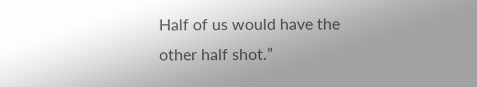Half of us would have the other half shot.”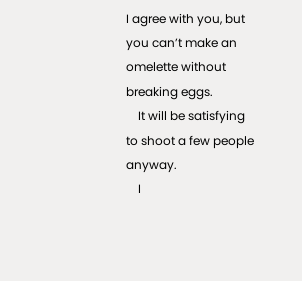I agree with you, but you can’t make an omelette without breaking eggs.
    It will be satisfying to shoot a few people anyway.
    I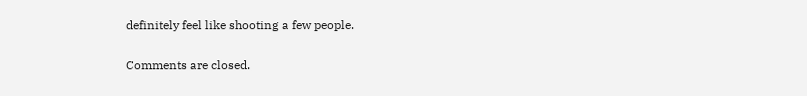definitely feel like shooting a few people.

Comments are closed.